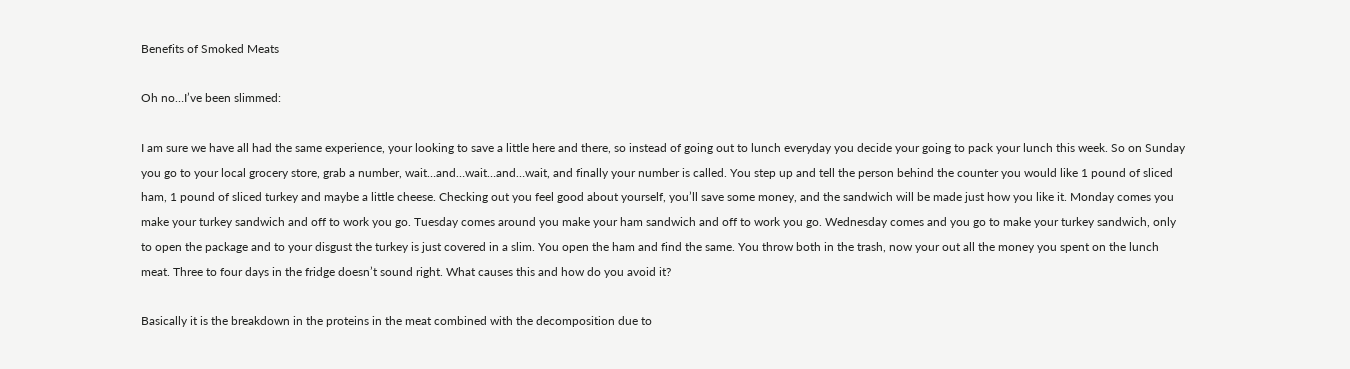Benefits of Smoked Meats

Oh no…I’ve been slimmed:

I am sure we have all had the same experience, your looking to save a little here and there, so instead of going out to lunch everyday you decide your going to pack your lunch this week. So on Sunday you go to your local grocery store, grab a number, wait…and…wait…and…wait, and finally your number is called. You step up and tell the person behind the counter you would like 1 pound of sliced ham, 1 pound of sliced turkey and maybe a little cheese. Checking out you feel good about yourself, you’ll save some money, and the sandwich will be made just how you like it. Monday comes you make your turkey sandwich and off to work you go. Tuesday comes around you make your ham sandwich and off to work you go. Wednesday comes and you go to make your turkey sandwich, only to open the package and to your disgust the turkey is just covered in a slim. You open the ham and find the same. You throw both in the trash, now your out all the money you spent on the lunch meat. Three to four days in the fridge doesn’t sound right. What causes this and how do you avoid it?

Basically it is the breakdown in the proteins in the meat combined with the decomposition due to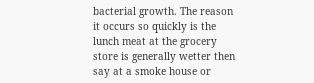bacterial growth. The reason it occurs so quickly is the lunch meat at the grocery store is generally wetter then say at a smoke house or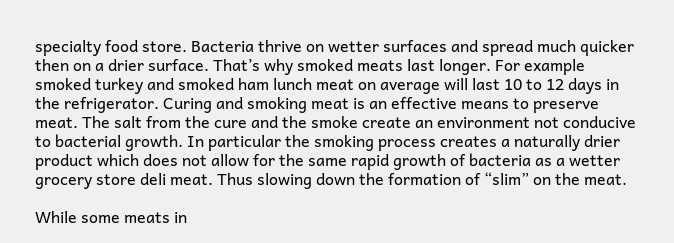specialty food store. Bacteria thrive on wetter surfaces and spread much quicker then on a drier surface. That’s why smoked meats last longer. For example smoked turkey and smoked ham lunch meat on average will last 10 to 12 days in the refrigerator. Curing and smoking meat is an effective means to preserve meat. The salt from the cure and the smoke create an environment not conducive to bacterial growth. In particular the smoking process creates a naturally drier product which does not allow for the same rapid growth of bacteria as a wetter grocery store deli meat. Thus slowing down the formation of “slim” on the meat.

While some meats in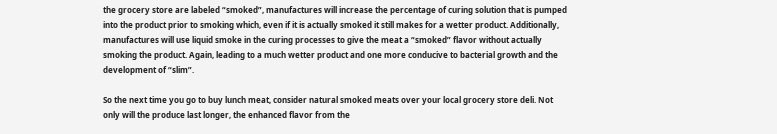the grocery store are labeled “smoked”, manufactures will increase the percentage of curing solution that is pumped into the product prior to smoking which, even if it is actually smoked it still makes for a wetter product. Additionally, manufactures will use liquid smoke in the curing processes to give the meat a “smoked” flavor without actually smoking the product. Again, leading to a much wetter product and one more conducive to bacterial growth and the development of “slim”.

So the next time you go to buy lunch meat, consider natural smoked meats over your local grocery store deli. Not only will the produce last longer, the enhanced flavor from the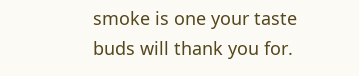smoke is one your taste buds will thank you for.